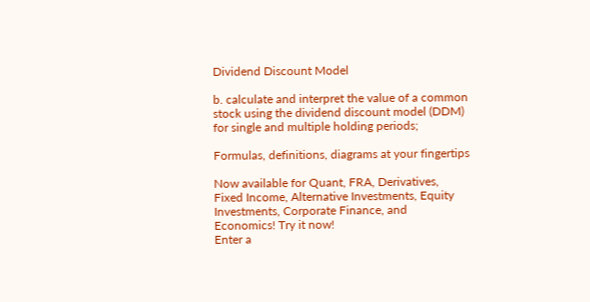Dividend Discount Model

b. calculate and interpret the value of a common stock using the dividend discount model (DDM) for single and multiple holding periods;

Formulas, definitions, diagrams at your fingertips

Now available for Quant, FRA, Derivatives, Fixed Income, Alternative Investments, Equity Investments, Corporate Finance, and Economics! Try it now!
Enter a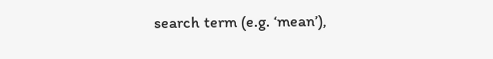search term (e.g. ‘mean’),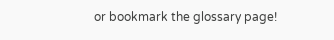or bookmark the glossary page!